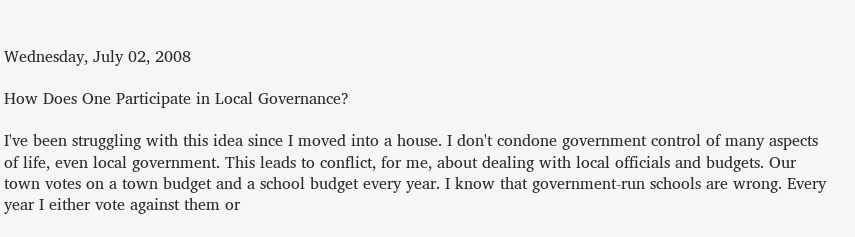Wednesday, July 02, 2008

How Does One Participate in Local Governance?

I've been struggling with this idea since I moved into a house. I don't condone government control of many aspects of life, even local government. This leads to conflict, for me, about dealing with local officials and budgets. Our town votes on a town budget and a school budget every year. I know that government-run schools are wrong. Every year I either vote against them or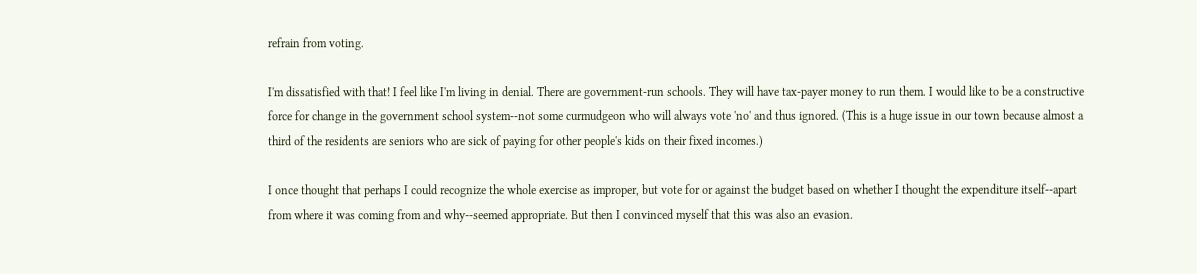refrain from voting.

I'm dissatisfied with that! I feel like I'm living in denial. There are government-run schools. They will have tax-payer money to run them. I would like to be a constructive force for change in the government school system--not some curmudgeon who will always vote 'no' and thus ignored. (This is a huge issue in our town because almost a third of the residents are seniors who are sick of paying for other people's kids on their fixed incomes.)

I once thought that perhaps I could recognize the whole exercise as improper, but vote for or against the budget based on whether I thought the expenditure itself--apart from where it was coming from and why--seemed appropriate. But then I convinced myself that this was also an evasion.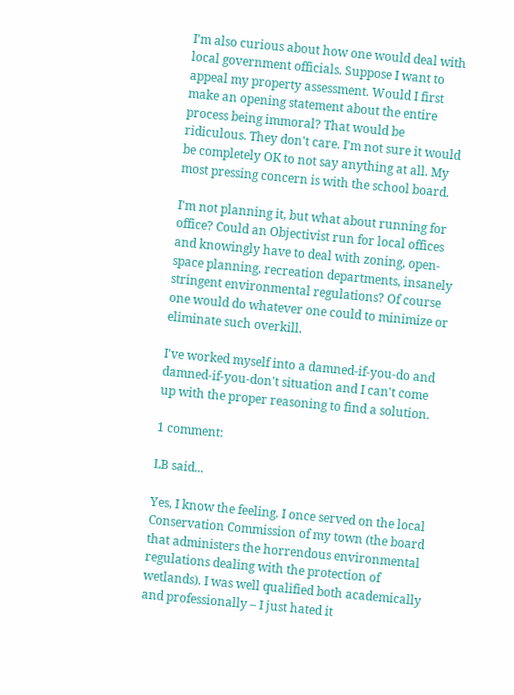I'm also curious about how one would deal with local government officials. Suppose I want to appeal my property assessment. Would I first make an opening statement about the entire process being immoral? That would be ridiculous. They don't care. I'm not sure it would be completely OK to not say anything at all. My most pressing concern is with the school board.

I'm not planning it, but what about running for office? Could an Objectivist run for local offices and knowingly have to deal with zoning, open-space planning, recreation departments, insanely stringent environmental regulations? Of course one would do whatever one could to minimize or eliminate such overkill.

I've worked myself into a damned-if-you-do and damned-if-you-don't situation and I can't come up with the proper reasoning to find a solution.

1 comment:

LB said...

Yes, I know the feeling. I once served on the local Conservation Commission of my town (the board that administers the horrendous environmental regulations dealing with the protection of wetlands). I was well qualified both academically and professionally – I just hated it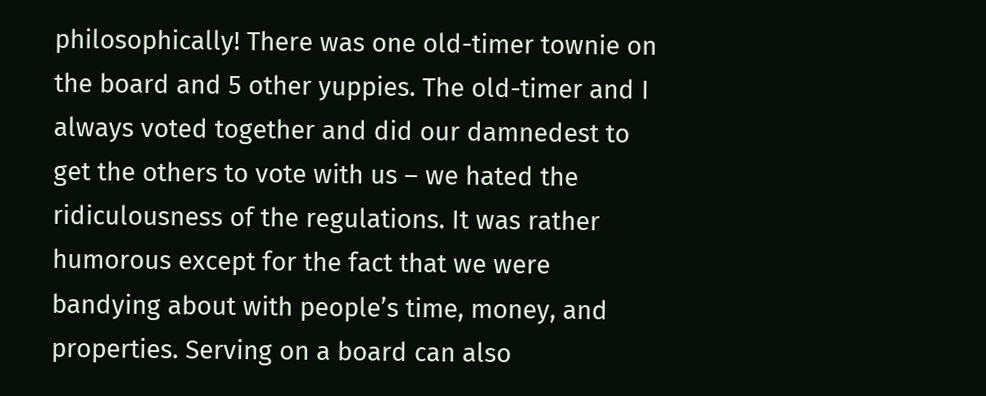philosophically! There was one old-timer townie on the board and 5 other yuppies. The old-timer and I always voted together and did our damnedest to get the others to vote with us – we hated the ridiculousness of the regulations. It was rather humorous except for the fact that we were bandying about with people’s time, money, and properties. Serving on a board can also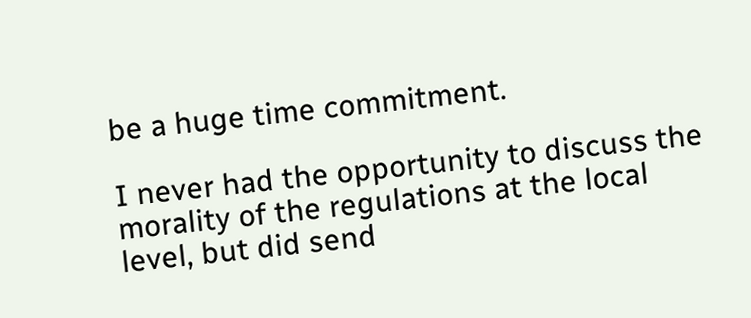be a huge time commitment.

I never had the opportunity to discuss the morality of the regulations at the local level, but did send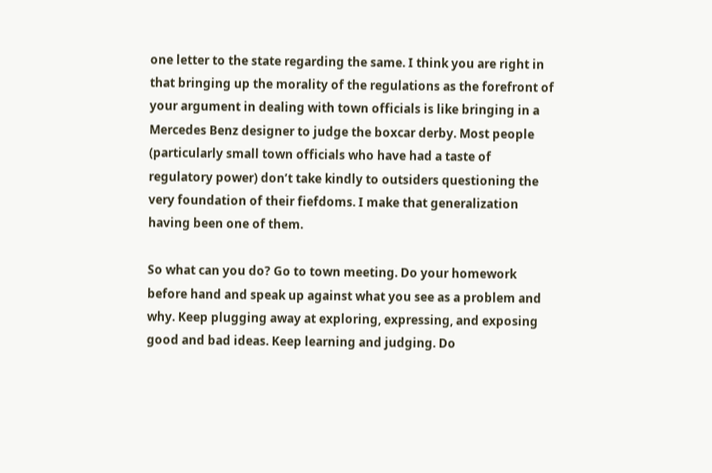one letter to the state regarding the same. I think you are right in that bringing up the morality of the regulations as the forefront of your argument in dealing with town officials is like bringing in a Mercedes Benz designer to judge the boxcar derby. Most people (particularly small town officials who have had a taste of regulatory power) don’t take kindly to outsiders questioning the very foundation of their fiefdoms. I make that generalization having been one of them.

So what can you do? Go to town meeting. Do your homework before hand and speak up against what you see as a problem and why. Keep plugging away at exploring, expressing, and exposing good and bad ideas. Keep learning and judging. Do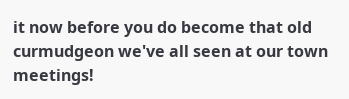it now before you do become that old curmudgeon we've all seen at our town meetings!